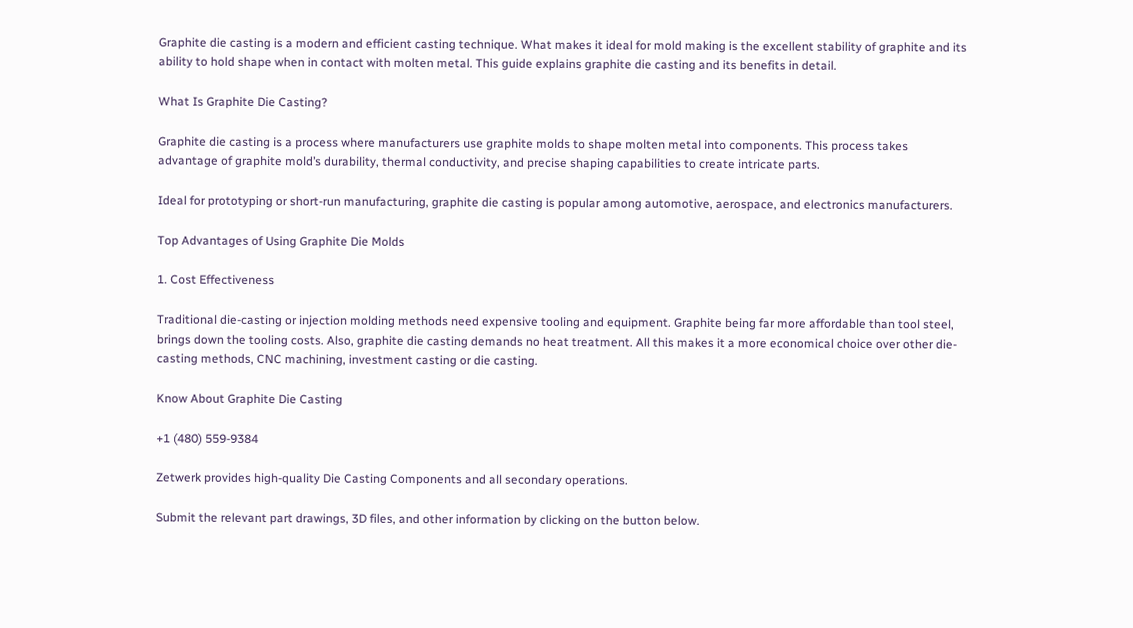Graphite die casting is a modern and efficient casting technique. What makes it ideal for mold making is the excellent stability of graphite and its ability to hold shape when in contact with molten metal. This guide explains graphite die casting and its benefits in detail.

What Is Graphite Die Casting?

Graphite die casting is a process where manufacturers use graphite molds to shape molten metal into components. This process takes advantage of graphite mold’s durability, thermal conductivity, and precise shaping capabilities to create intricate parts.

Ideal for prototyping or short-run manufacturing, graphite die casting is popular among automotive, aerospace, and electronics manufacturers.

Top Advantages of Using Graphite Die Molds

1. Cost Effectiveness

Traditional die-casting or injection molding methods need expensive tooling and equipment. Graphite being far more affordable than tool steel, brings down the tooling costs. Also, graphite die casting demands no heat treatment. All this makes it a more economical choice over other die-casting methods, CNC machining, investment casting or die casting.

Know About Graphite Die Casting

+1 (480) 559-9384

Zetwerk provides high-quality Die Casting Components and all secondary operations.

Submit the relevant part drawings, 3D files, and other information by clicking on the button below.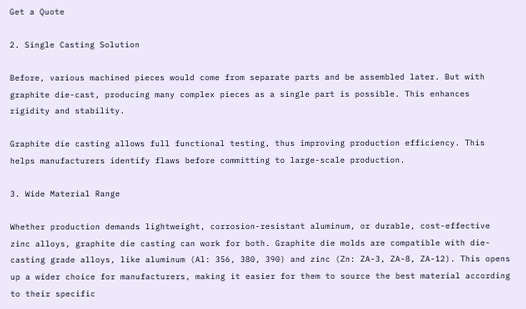Get a Quote

2. Single Casting Solution

Before, various machined pieces would come from separate parts and be assembled later. But with graphite die-cast, producing many complex pieces as a single part is possible. This enhances rigidity and stability.

Graphite die casting allows full functional testing, thus improving production efficiency. This helps manufacturers identify flaws before committing to large-scale production.

3. Wide Material Range

Whether production demands lightweight, corrosion-resistant aluminum, or durable, cost-effective zinc alloys, graphite die casting can work for both. Graphite die molds are compatible with die-casting grade alloys, like aluminum (Al: 356, 380, 390) and zinc (Zn: ZA-3, ZA-8, ZA-12). This opens up a wider choice for manufacturers, making it easier for them to source the best material according to their specific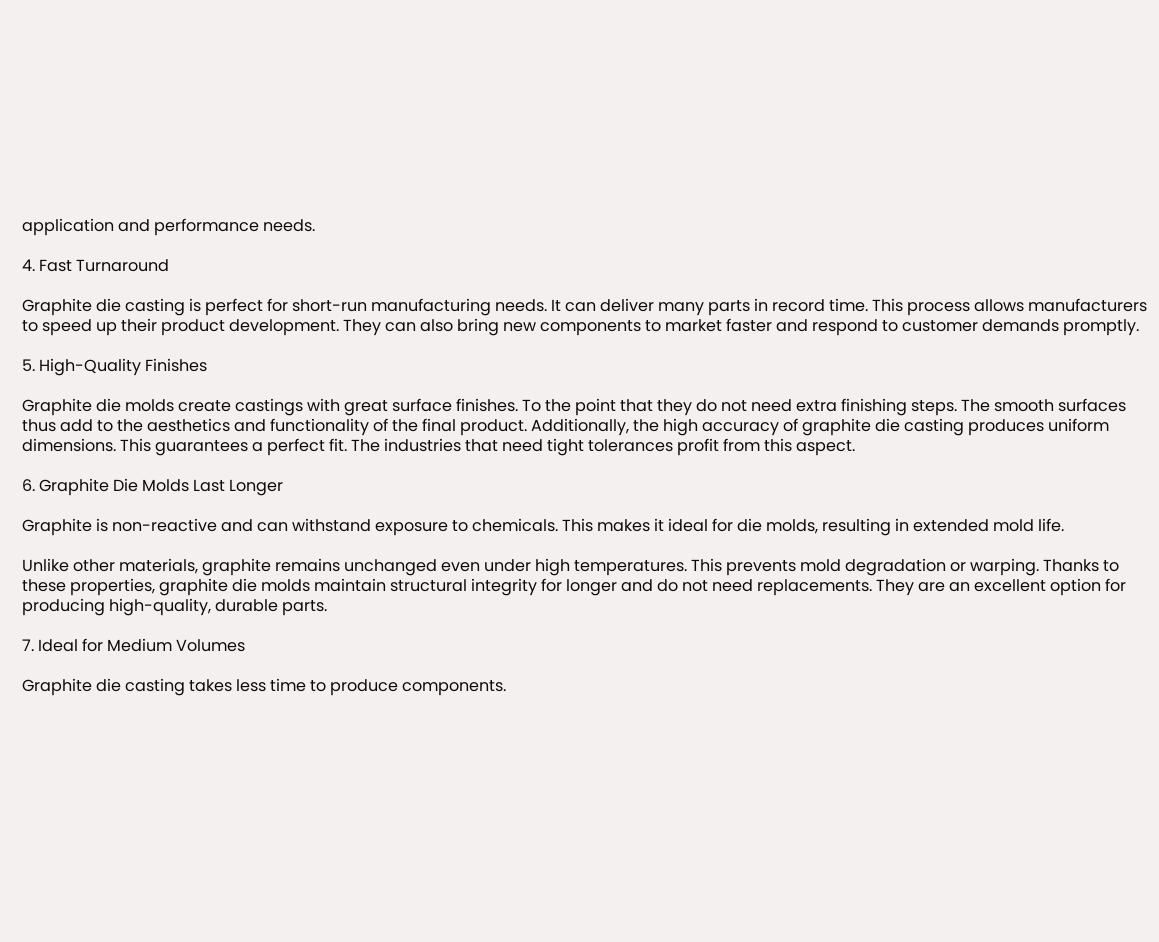application and performance needs.

4. Fast Turnaround

Graphite die casting is perfect for short-run manufacturing needs. It can deliver many parts in record time. This process allows manufacturers to speed up their product development. They can also bring new components to market faster and respond to customer demands promptly.

5. High-Quality Finishes

Graphite die molds create castings with great surface finishes. To the point that they do not need extra finishing steps. The smooth surfaces thus add to the aesthetics and functionality of the final product. Additionally, the high accuracy of graphite die casting produces uniform dimensions. This guarantees a perfect fit. The industries that need tight tolerances profit from this aspect.

6. Graphite Die Molds Last Longer

Graphite is non-reactive and can withstand exposure to chemicals. This makes it ideal for die molds, resulting in extended mold life.

Unlike other materials, graphite remains unchanged even under high temperatures. This prevents mold degradation or warping. Thanks to these properties, graphite die molds maintain structural integrity for longer and do not need replacements. They are an excellent option for producing high-quality, durable parts.

7. Ideal for Medium Volumes

Graphite die casting takes less time to produce components.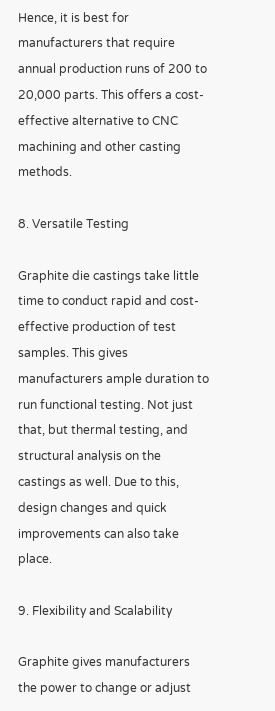Hence, it is best for manufacturers that require annual production runs of 200 to 20,000 parts. This offers a cost-effective alternative to CNC machining and other casting methods.

8. Versatile Testing

Graphite die castings take little time to conduct rapid and cost-effective production of test samples. This gives manufacturers ample duration to run functional testing. Not just that, but thermal testing, and structural analysis on the castings as well. Due to this, design changes and quick improvements can also take place.

9. Flexibility and Scalability

Graphite gives manufacturers the power to change or adjust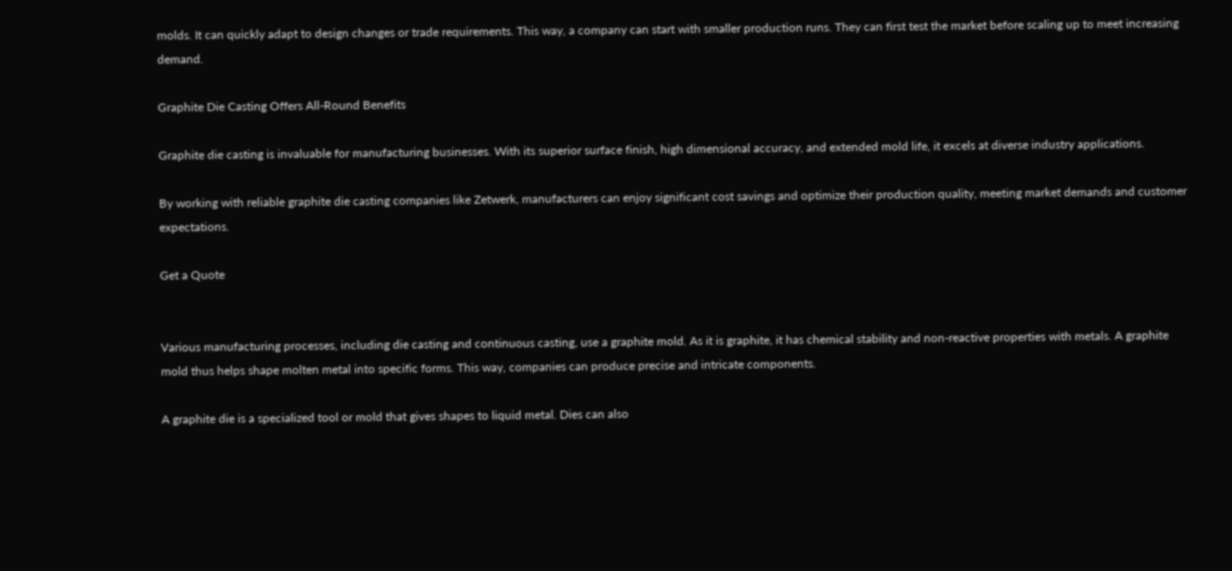molds. It can quickly adapt to design changes or trade requirements. This way, a company can start with smaller production runs. They can first test the market before scaling up to meet increasing demand.

Graphite Die Casting Offers All-Round Benefits

Graphite die casting is invaluable for manufacturing businesses. With its superior surface finish, high dimensional accuracy, and extended mold life, it excels at diverse industry applications.

By working with reliable graphite die casting companies like Zetwerk, manufacturers can enjoy significant cost savings and optimize their production quality, meeting market demands and customer expectations.

Get a Quote


Various manufacturing processes, including die casting and continuous casting, use a graphite mold. As it is graphite, it has chemical stability and non-reactive properties with metals. A graphite mold thus helps shape molten metal into specific forms. This way, companies can produce precise and intricate components.

A graphite die is a specialized tool or mold that gives shapes to liquid metal. Dies can also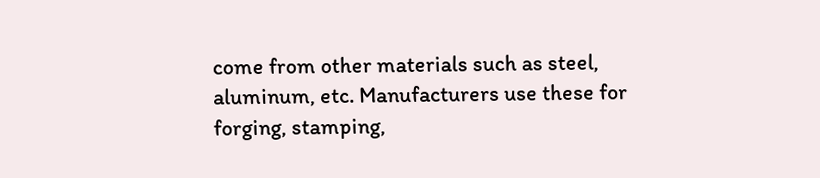come from other materials such as steel, aluminum, etc. Manufacturers use these for forging, stamping,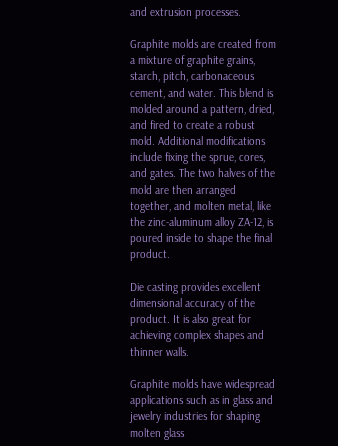and extrusion processes.

Graphite molds are created from a mixture of graphite grains, starch, pitch, carbonaceous cement, and water. This blend is molded around a pattern, dried, and fired to create a robust mold. Additional modifications include fixing the sprue, cores, and gates. The two halves of the mold are then arranged together, and molten metal, like the zinc-aluminum alloy ZA-12, is poured inside to shape the final product.

Die casting provides excellent dimensional accuracy of the product. It is also great for achieving complex shapes and thinner walls.

Graphite molds have widespread applications such as in glass and jewelry industries for shaping molten glass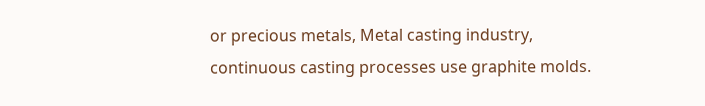or precious metals, Metal casting industry, continuous casting processes use graphite molds.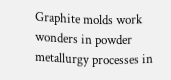Graphite molds work wonders in powder metallurgy processes in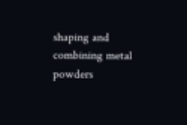shaping and combining metal powders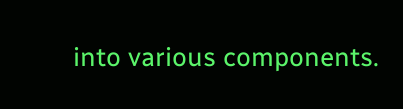into various components.